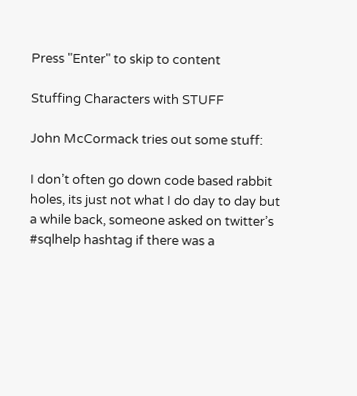Press "Enter" to skip to content

Stuffing Characters with STUFF

John McCormack tries out some stuff:

I don’t often go down code based rabbit holes, its just not what I do day to day but a while back, someone asked on twitter’s #sqlhelp hashtag if there was a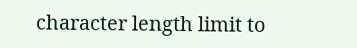character length limit to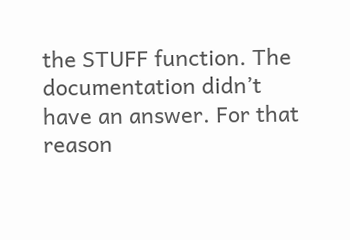the STUFF function. The documentation didn’t have an answer. For that reason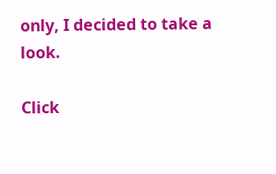only, I decided to take a look.

Click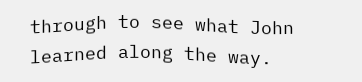through to see what John learned along the way.